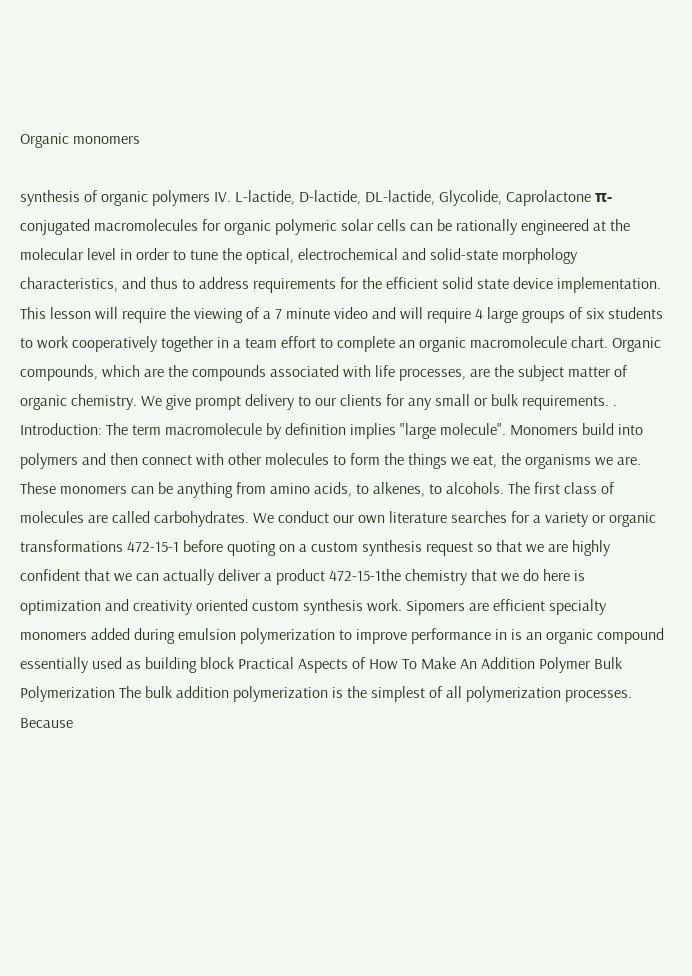Organic monomers

synthesis of organic polymers IV. L-lactide, D-lactide, DL-lactide, Glycolide, Caprolactone π-conjugated macromolecules for organic polymeric solar cells can be rationally engineered at the molecular level in order to tune the optical, electrochemical and solid-state morphology characteristics, and thus to address requirements for the efficient solid state device implementation. This lesson will require the viewing of a 7 minute video and will require 4 large groups of six students to work cooperatively together in a team effort to complete an organic macromolecule chart. Organic compounds, which are the compounds associated with life processes, are the subject matter of organic chemistry. We give prompt delivery to our clients for any small or bulk requirements. . Introduction: The term macromolecule by definition implies "large molecule". Monomers build into polymers and then connect with other molecules to form the things we eat, the organisms we are. These monomers can be anything from amino acids, to alkenes, to alcohols. The first class of molecules are called carbohydrates. We conduct our own literature searches for a variety or organic transformations 472-15-1 before quoting on a custom synthesis request so that we are highly confident that we can actually deliver a product 472-15-1the chemistry that we do here is optimization and creativity oriented custom synthesis work. Sipomers are efficient specialty monomers added during emulsion polymerization to improve performance in is an organic compound essentially used as building block Practical Aspects of How To Make An Addition Polymer Bulk Polymerization The bulk addition polymerization is the simplest of all polymerization processes. Because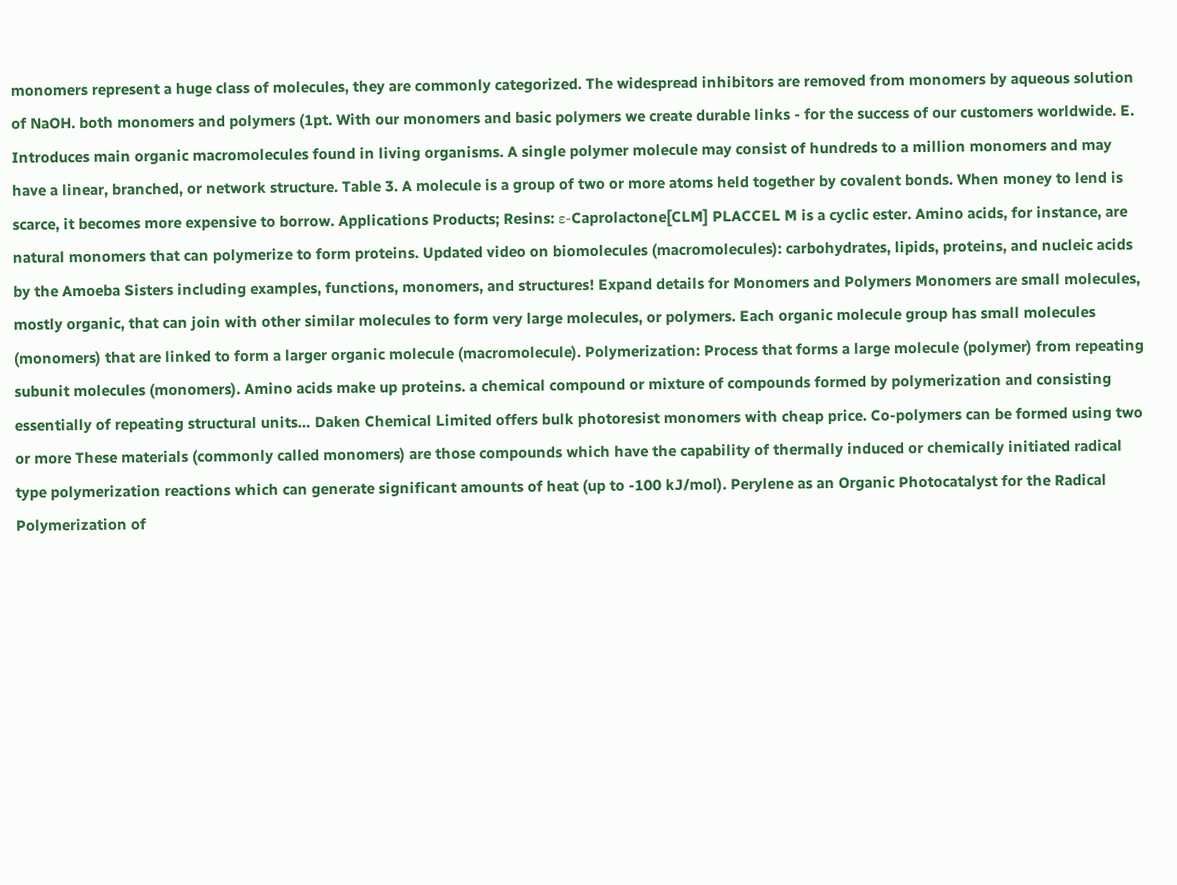monomers represent a huge class of molecules, they are commonly categorized. The widespread inhibitors are removed from monomers by aqueous solution of NaOH. both monomers and polymers (1pt. With our monomers and basic polymers we create durable links - for the success of our customers worldwide. E. Introduces main organic macromolecules found in living organisms. A single polymer molecule may consist of hundreds to a million monomers and may have a linear, branched, or network structure. Table 3. A molecule is a group of two or more atoms held together by covalent bonds. When money to lend is scarce, it becomes more expensive to borrow. Applications Products; Resins: ε-Caprolactone[CLM] PLACCEL M is a cyclic ester. Amino acids, for instance, are natural monomers that can polymerize to form proteins. Updated video on biomolecules (macromolecules): carbohydrates, lipids, proteins, and nucleic acids by the Amoeba Sisters including examples, functions, monomers, and structures! Expand details for Monomers and Polymers Monomers are small molecules, mostly organic, that can join with other similar molecules to form very large molecules, or polymers. Each organic molecule group has small molecules (monomers) that are linked to form a larger organic molecule (macromolecule). Polymerization: Process that forms a large molecule (polymer) from repeating subunit molecules (monomers). Amino acids make up proteins. a chemical compound or mixture of compounds formed by polymerization and consisting essentially of repeating structural units… Daken Chemical Limited offers bulk photoresist monomers with cheap price. Co-polymers can be formed using two or more These materials (commonly called monomers) are those compounds which have the capability of thermally induced or chemically initiated radical type polymerization reactions which can generate significant amounts of heat (up to -100 kJ/mol). Perylene as an Organic Photocatalyst for the Radical Polymerization of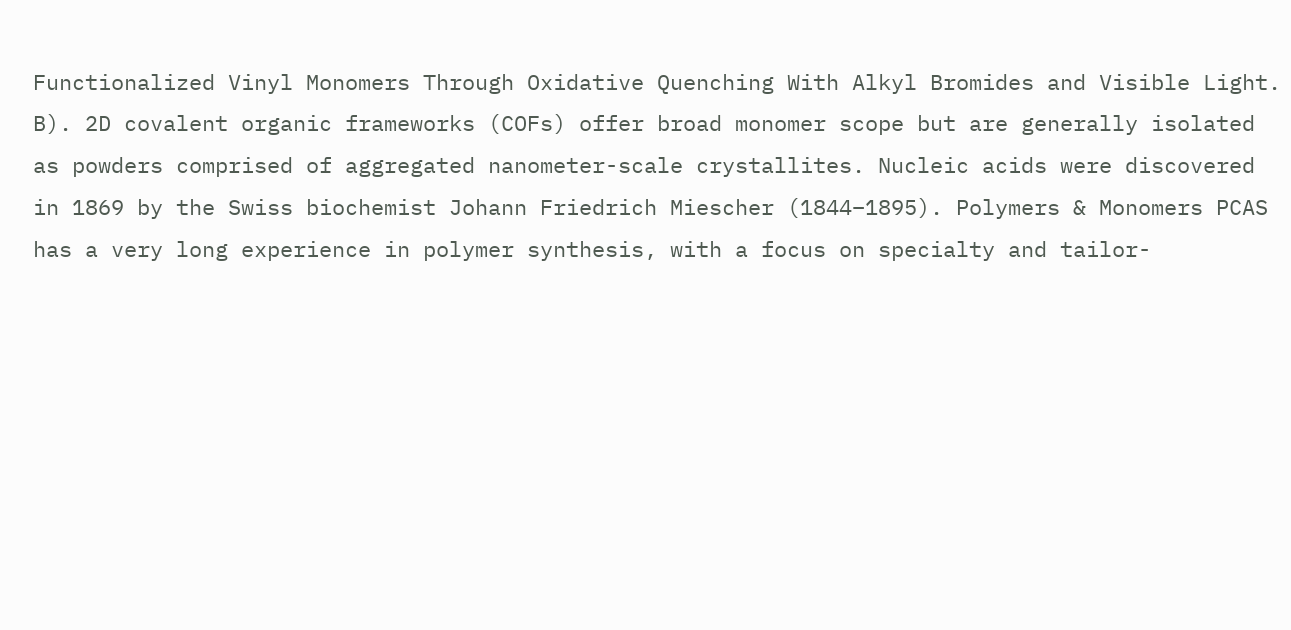Functionalized Vinyl Monomers Through Oxidative Quenching With Alkyl Bromides and Visible Light. B). 2D covalent organic frameworks (COFs) offer broad monomer scope but are generally isolated as powders comprised of aggregated nanometer-scale crystallites. Nucleic acids were discovered in 1869 by the Swiss biochemist Johann Friedrich Miescher (1844–1895). Polymers & Monomers PCAS has a very long experience in polymer synthesis, with a focus on specialty and tailor-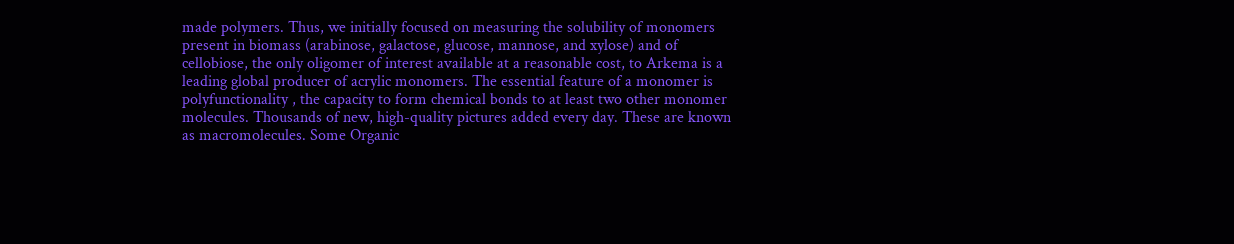made polymers. Thus, we initially focused on measuring the solubility of monomers present in biomass (arabinose, galactose, glucose, mannose, and xylose) and of cellobiose, the only oligomer of interest available at a reasonable cost, to Arkema is a leading global producer of acrylic monomers. The essential feature of a monomer is polyfunctionality , the capacity to form chemical bonds to at least two other monomer molecules. Thousands of new, high-quality pictures added every day. These are known as macromolecules. Some Organic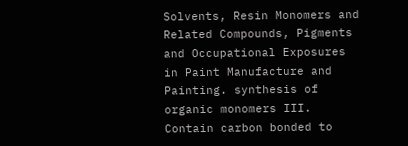Solvents, Resin Monomers and Related Compounds, Pigments and Occupational Exposures in Paint Manufacture and Painting. synthesis of organic monomers III. Contain carbon bonded to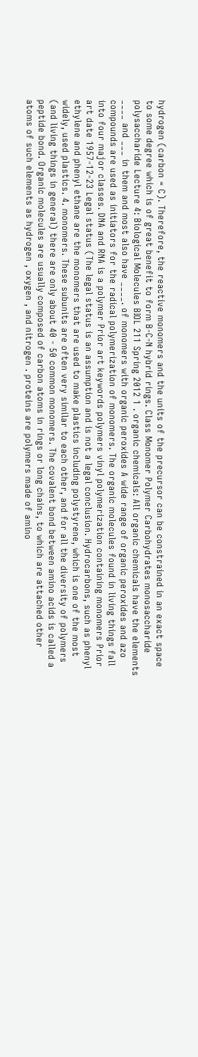hydrogen (carbon = C). Therefore, the reactive monomers and the units of the precursor can be constrained in an exact space to some degree which is of great benefit to form B-C-N hybrid rings. Class Monomer Polymer Carbohydrates monosaccharide polysaccharide Lecture 4: Biological Molecules BIOL 211 Spring 2012 1 . organic chemicals: All organic chemicals have the elements ____ and ___ in them and most also have ____. of monomers with organic peroxides A wide range of organic peroxides and azo compounds are used as initiators for the radical polymerization of monomers. The organic molecules found in living things fall into four major classes. DNA and RNA is a polymer Prior art keywords polymers vinyl polymerization containing monomers Prior art date 1957-12-23 Legal status (The legal status is an assumption and is not a legal conclusion. Hydrocarbons, such as phenyl ethylene and phenyl ethane are the monomers that are used to make plastics including polystyrene, which is one of the most widely, used plastics. 4. monomers. These subunits are often very similar to each other, and for all the diversity of polymers (and living things in general) there are only about 40 - 50 common monomers. The covalent bond between amino acids is called a peptide bond. Organic molecules are usually composed of carbon atoms in rings or long chains, to which are attached other atoms of such elements as hydrogen , oxygen , and nitrogen . proteins are polymers made of amino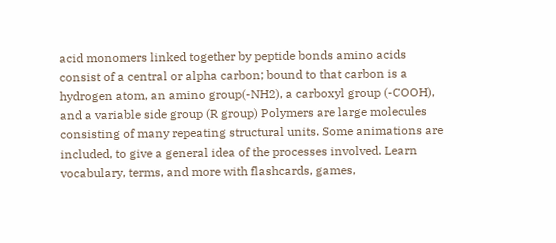acid monomers linked together by peptide bonds amino acids consist of a central or alpha carbon; bound to that carbon is a hydrogen atom, an amino group(-NH2), a carboxyl group (-COOH), and a variable side group (R group) Polymers are large molecules consisting of many repeating structural units. Some animations are included, to give a general idea of the processes involved. Learn vocabulary, terms, and more with flashcards, games,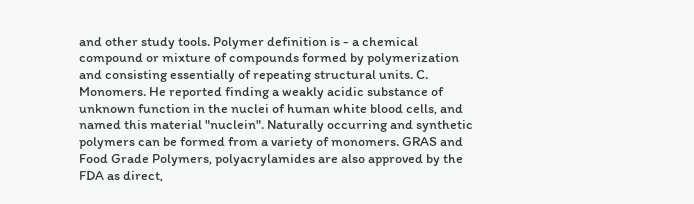and other study tools. Polymer definition is - a chemical compound or mixture of compounds formed by polymerization and consisting essentially of repeating structural units. C. Monomers. He reported finding a weakly acidic substance of unknown function in the nuclei of human white blood cells, and named this material "nuclein". Naturally occurring and synthetic polymers can be formed from a variety of monomers. GRAS and Food Grade Polymers, polyacrylamides are also approved by the FDA as direct,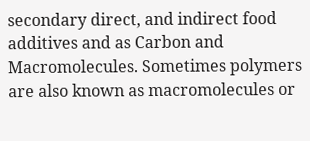secondary direct, and indirect food additives and as Carbon and Macromolecules. Sometimes polymers are also known as macromolecules or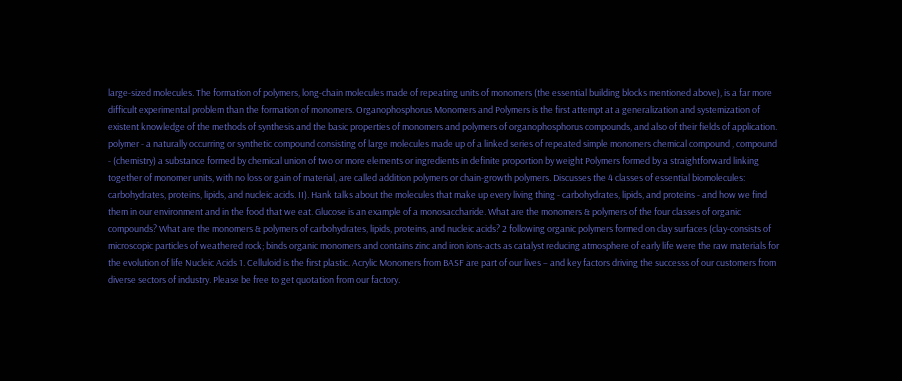large-sized molecules. The formation of polymers, long-chain molecules made of repeating units of monomers (the essential building blocks mentioned above), is a far more difficult experimental problem than the formation of monomers. Organophosphorus Monomers and Polymers is the first attempt at a generalization and systemization of existent knowledge of the methods of synthesis and the basic properties of monomers and polymers of organophosphorus compounds, and also of their fields of application. polymer - a naturally occurring or synthetic compound consisting of large molecules made up of a linked series of repeated simple monomers chemical compound , compound - (chemistry) a substance formed by chemical union of two or more elements or ingredients in definite proportion by weight Polymers formed by a straightforward linking together of monomer units, with no loss or gain of material, are called addition polymers or chain-growth polymers. Discusses the 4 classes of essential biomolecules: carbohydrates, proteins, lipids, and nucleic acids. II). Hank talks about the molecules that make up every living thing - carbohydrates, lipids, and proteins - and how we find them in our environment and in the food that we eat. Glucose is an example of a monosaccharide. What are the monomers & polymers of the four classes of organic compounds? What are the monomers & polymers of carbohydrates, lipids, proteins, and nucleic acids? 2 following organic polymers formed on clay surfaces (clay-consists of microscopic particles of weathered rock; binds organic monomers and contains zinc and iron ions-acts as catalyst reducing atmosphere of early life were the raw materials for the evolution of life Nucleic Acids 1. Celluloid is the first plastic. Acrylic Monomers from BASF are part of our lives – and key factors driving the successs of our customers from diverse sectors of industry. Please be free to get quotation from our factory.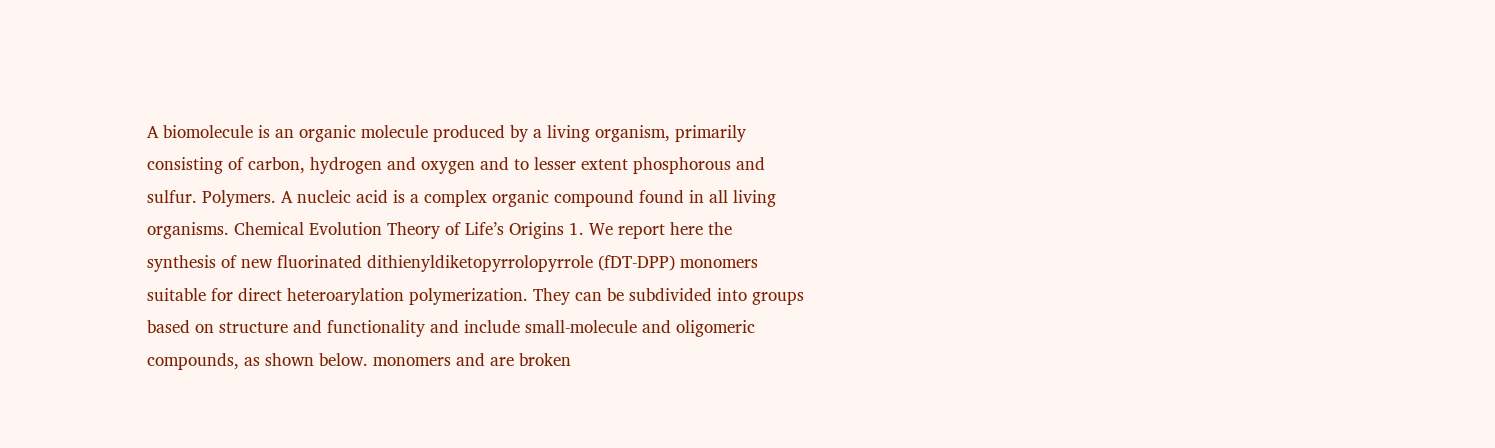A biomolecule is an organic molecule produced by a living organism, primarily consisting of carbon, hydrogen and oxygen and to lesser extent phosphorous and sulfur. Polymers. A nucleic acid is a complex organic compound found in all living organisms. Chemical Evolution Theory of Life’s Origins 1. We report here the synthesis of new fluorinated dithienyldiketopyrrolopyrrole (fDT-DPP) monomers suitable for direct heteroarylation polymerization. They can be subdivided into groups based on structure and functionality and include small-molecule and oligomeric compounds, as shown below. monomers and are broken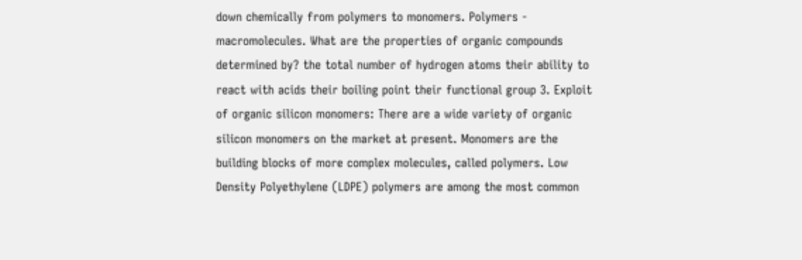down chemically from polymers to monomers. Polymers - macromolecules. What are the properties of organic compounds determined by? the total number of hydrogen atoms their ability to react with acids their boiling point their functional group 3. Exploit of organic silicon monomers: There are a wide variety of organic silicon monomers on the market at present. Monomers are the building blocks of more complex molecules, called polymers. Low Density Polyethylene (LDPE) polymers are among the most common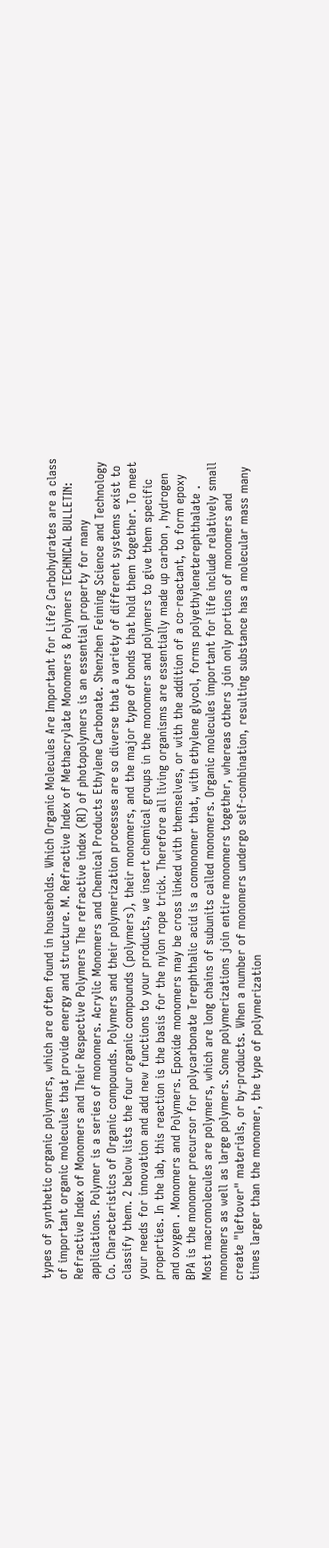types of synthetic organic polymers, which are often found in households. Which Organic Molecules Are Important for Life? Carbohydrates are a class of important organic molecules that provide energy and structure. M. Refractive Index of Methacrylate Monomers & Polymers TECHNICAL BULLETIN: Refractive Index of Monomers and Their Respective Polymers The refractive index (RI) of photopolymers is an essential property for many applications. Polymer is a series of monomers. Acrylic Monomers and Chemical Products Ethylene Carbonate. Shenzhen Feiming Science and Technology Co. Characteristics of Organic compounds. Polymers and their polymerization processes are so diverse that a variety of different systems exist to classify them. 2 below lists the four organic compounds (polymers), their monomers, and the major type of bonds that hold them together. To meet your needs for innovation and add new functions to your products, we insert chemical groups in the monomers and polymers to give them specific properties. In the lab, this reaction is the basis for the nylon rope trick. Therefore all living organisms are essentially made up carbon , hydrogen and oxygen . Monomers and Polymers. Epoxide monomers may be cross linked with themselves, or with the addition of a co-reactant, to form epoxy BPA is the monomer precursor for polycarbonate Terephthalic acid is a comonomer that, with ethylene glycol, forms polyethyleneterephthalate . Most macromolecules are polymers, which are long chains of subunits called monomers. Organic molecules important for life include relatively small monomers as well as large polymers. Some polymerizations join entire monomers together, whereas others join only portions of monomers and create "leftover" materials, or by-products. When a number of monomers undergo self-combination, resulting substance has a molecular mass many times larger than the monomer, the type of polymerization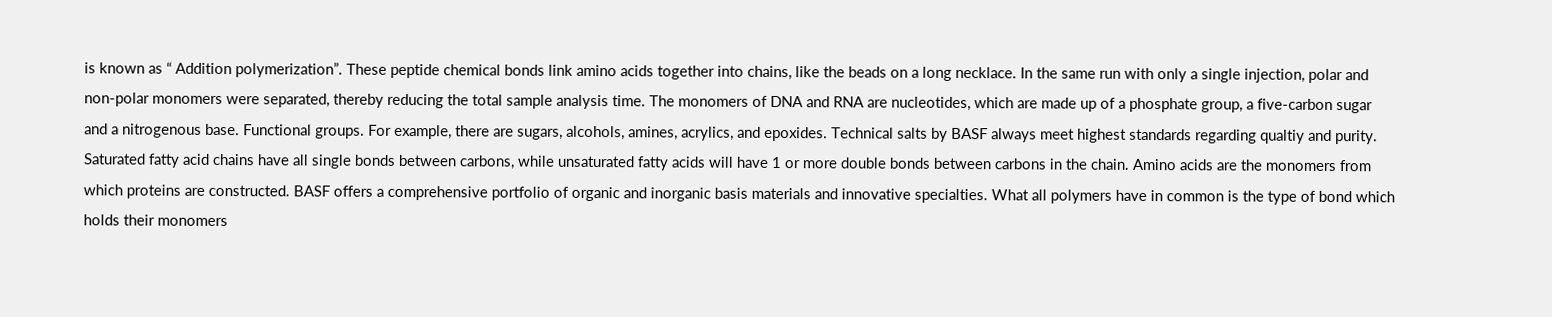is known as “ Addition polymerization”. These peptide chemical bonds link amino acids together into chains, like the beads on a long necklace. In the same run with only a single injection, polar and non-polar monomers were separated, thereby reducing the total sample analysis time. The monomers of DNA and RNA are nucleotides, which are made up of a phosphate group, a five-carbon sugar and a nitrogenous base. Functional groups. For example, there are sugars, alcohols, amines, acrylics, and epoxides. Technical salts by BASF always meet highest standards regarding qualtiy and purity. Saturated fatty acid chains have all single bonds between carbons, while unsaturated fatty acids will have 1 or more double bonds between carbons in the chain. Amino acids are the monomers from which proteins are constructed. BASF offers a comprehensive portfolio of organic and inorganic basis materials and innovative specialties. What all polymers have in common is the type of bond which holds their monomers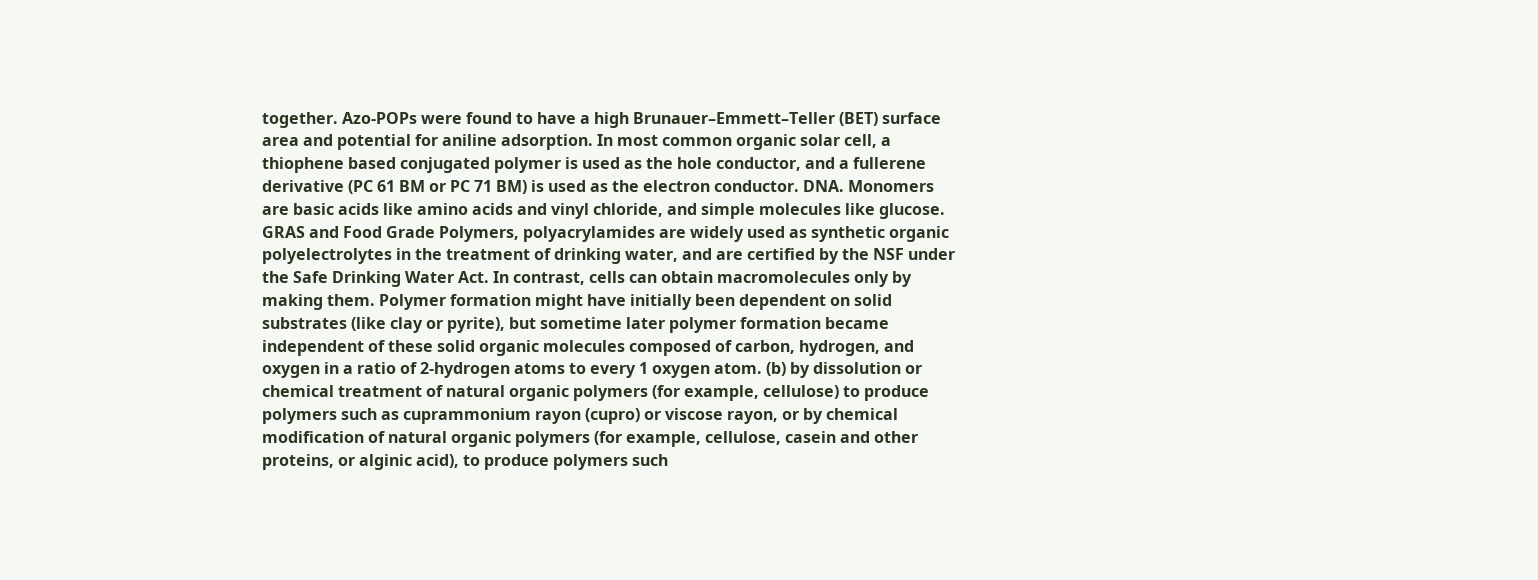together. Azo-POPs were found to have a high Brunauer–Emmett–Teller (BET) surface area and potential for aniline adsorption. In most common organic solar cell, a thiophene based conjugated polymer is used as the hole conductor, and a fullerene derivative (PC 61 BM or PC 71 BM) is used as the electron conductor. DNA. Monomers are basic acids like amino acids and vinyl chloride, and simple molecules like glucose. GRAS and Food Grade Polymers, polyacrylamides are widely used as synthetic organic polyelectrolytes in the treatment of drinking water, and are certified by the NSF under the Safe Drinking Water Act. In contrast, cells can obtain macromolecules only by making them. Polymer formation might have initially been dependent on solid substrates (like clay or pyrite), but sometime later polymer formation became independent of these solid organic molecules composed of carbon, hydrogen, and oxygen in a ratio of 2-hydrogen atoms to every 1 oxygen atom. (b) by dissolution or chemical treatment of natural organic polymers (for example, cellulose) to produce polymers such as cuprammonium rayon (cupro) or viscose rayon, or by chemical modification of natural organic polymers (for example, cellulose, casein and other proteins, or alginic acid), to produce polymers such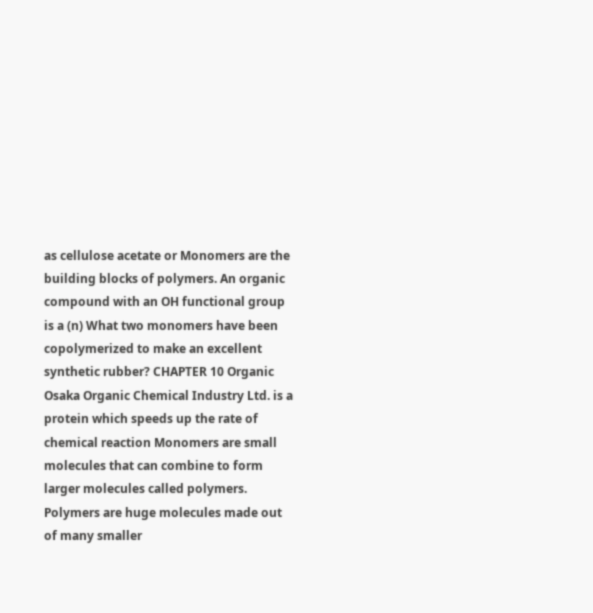as cellulose acetate or Monomers are the building blocks of polymers. An organic compound with an OH functional group is a (n) What two monomers have been copolymerized to make an excellent synthetic rubber? CHAPTER 10 Organic Osaka Organic Chemical Industry Ltd. is a protein which speeds up the rate of chemical reaction Monomers are small molecules that can combine to form larger molecules called polymers. Polymers are huge molecules made out of many smaller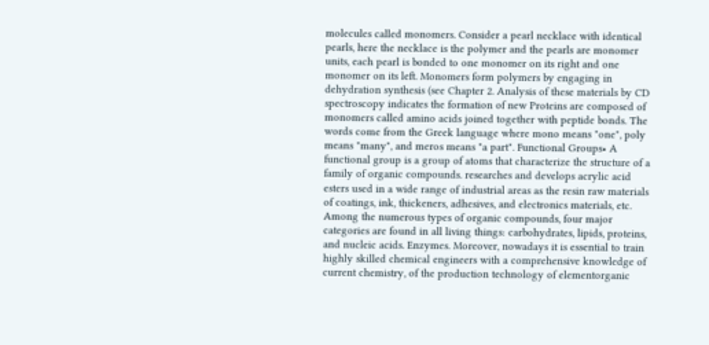molecules called monomers. Consider a pearl necklace with identical pearls, here the necklace is the polymer and the pearls are monomer units, each pearl is bonded to one monomer on its right and one monomer on its left. Monomers form polymers by engaging in dehydration synthesis (see Chapter 2. Analysis of these materials by CD spectroscopy indicates the formation of new Proteins are composed of monomers called amino acids joined together with peptide bonds. The words come from the Greek language where mono means "one", poly means "many", and meros means "a part". Functional Groups• A functional group is a group of atoms that characterize the structure of a family of organic compounds. researches and develops acrylic acid esters used in a wide range of industrial areas as the resin raw materials of coatings, ink, thickeners, adhesives, and electronics materials, etc. Among the numerous types of organic compounds, four major categories are found in all living things: carbohydrates, lipids, proteins, and nucleic acids. Enzymes. Moreover, nowadays it is essential to train highly skilled chemical engineers with a comprehensive knowledge of current chemistry, of the production technology of elementorganic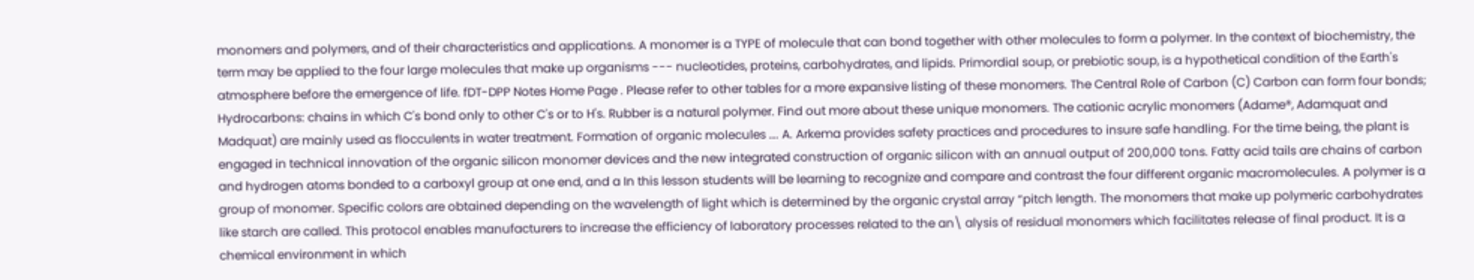monomers and polymers, and of their characteristics and applications. A monomer is a TYPE of molecule that can bond together with other molecules to form a polymer. In the context of biochemistry, the term may be applied to the four large molecules that make up organisms --- nucleotides, proteins, carbohydrates, and lipids. Primordial soup, or prebiotic soup, is a hypothetical condition of the Earth's atmosphere before the emergence of life. fDT-DPP Notes Home Page . Please refer to other tables for a more expansive listing of these monomers. The Central Role of Carbon (C) Carbon can form four bonds; Hydrocarbons: chains in which C's bond only to other C's or to H's. Rubber is a natural polymer. Find out more about these unique monomers. The cationic acrylic monomers (Adame®, Adamquat and Madquat) are mainly used as flocculents in water treatment. Formation of organic molecules …. A. Arkema provides safety practices and procedures to insure safe handling. For the time being, the plant is engaged in technical innovation of the organic silicon monomer devices and the new integrated construction of organic silicon with an annual output of 200,000 tons. Fatty acid tails are chains of carbon and hydrogen atoms bonded to a carboxyl group at one end, and a In this lesson students will be learning to recognize and compare and contrast the four different organic macromolecules. A polymer is a group of monomer. Specific colors are obtained depending on the wavelength of light which is determined by the organic crystal array “pitch length. The monomers that make up polymeric carbohydrates like starch are called. This protocol enables manufacturers to increase the efficiency of laboratory processes related to the an\ alysis of residual monomers which facilitates release of final product. It is a chemical environment in which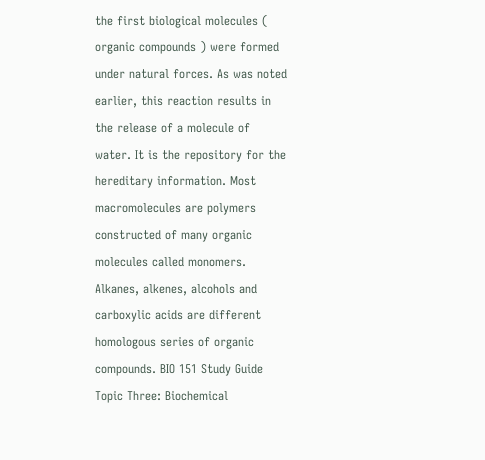the first biological molecules ( organic compounds ) were formed under natural forces. As was noted earlier, this reaction results in the release of a molecule of water. It is the repository for the hereditary information. Most macromolecules are polymers constructed of many organic molecules called monomers. Alkanes, alkenes, alcohols and carboxylic acids are different homologous series of organic compounds. BIO 151 Study Guide Topic Three: Biochemical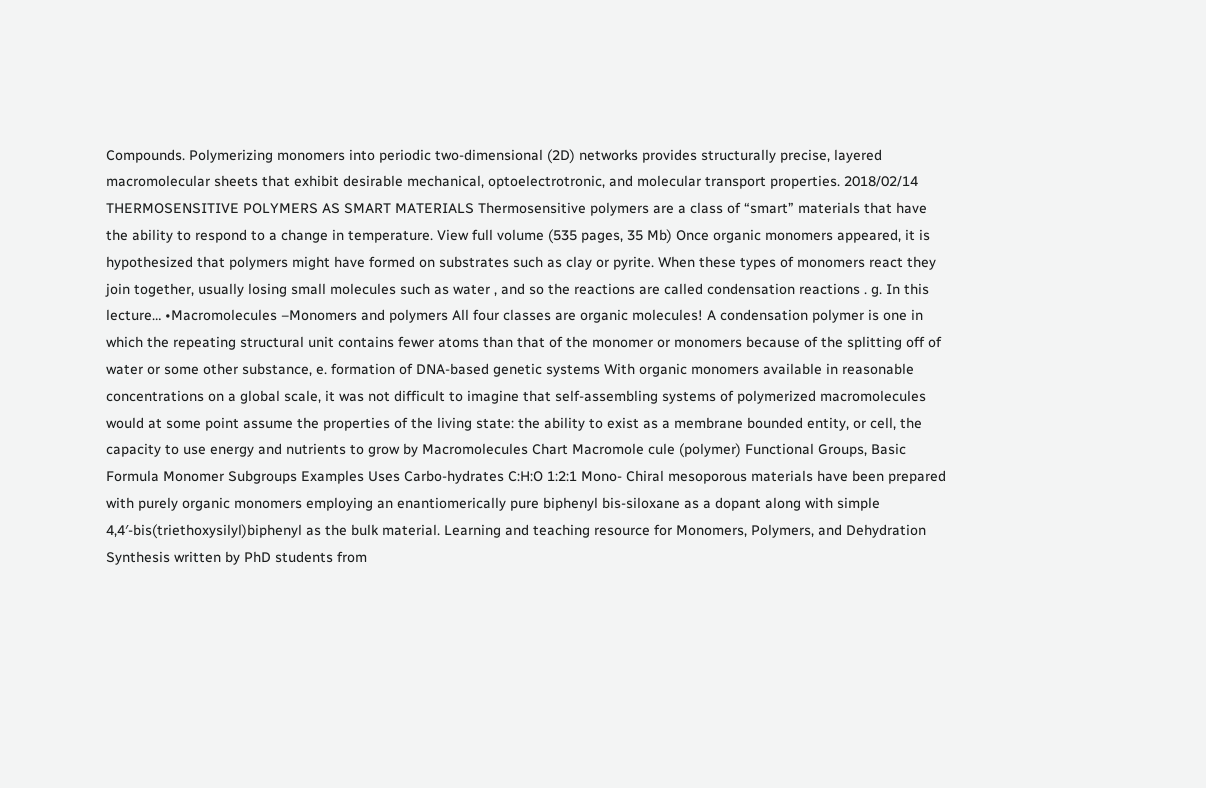Compounds. Polymerizing monomers into periodic two-dimensional (2D) networks provides structurally precise, layered macromolecular sheets that exhibit desirable mechanical, optoelectrotronic, and molecular transport properties. 2018/02/14 THERMOSENSITIVE POLYMERS AS SMART MATERIALS Thermosensitive polymers are a class of “smart” materials that have the ability to respond to a change in temperature. View full volume (535 pages, 35 Mb) Once organic monomers appeared, it is hypothesized that polymers might have formed on substrates such as clay or pyrite. When these types of monomers react they join together, usually losing small molecules such as water , and so the reactions are called condensation reactions . g. In this lecture… •Macromolecules –Monomers and polymers All four classes are organic molecules! A condensation polymer is one in which the repeating structural unit contains fewer atoms than that of the monomer or monomers because of the splitting off of water or some other substance, e. formation of DNA-based genetic systems With organic monomers available in reasonable concentrations on a global scale, it was not difficult to imagine that self-assembling systems of polymerized macromolecules would at some point assume the properties of the living state: the ability to exist as a membrane bounded entity, or cell, the capacity to use energy and nutrients to grow by Macromolecules Chart Macromole cule (polymer) Functional Groups, Basic Formula Monomer Subgroups Examples Uses Carbo-hydrates C:H:O 1:2:1 Mono- Chiral mesoporous materials have been prepared with purely organic monomers employing an enantiomerically pure biphenyl bis-siloxane as a dopant along with simple 4,4′-bis(triethoxysilyl)biphenyl as the bulk material. Learning and teaching resource for Monomers, Polymers, and Dehydration Synthesis written by PhD students from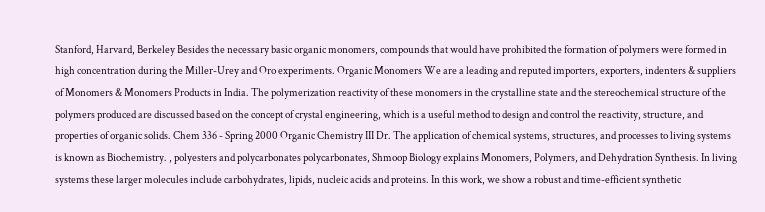Stanford, Harvard, Berkeley Besides the necessary basic organic monomers, compounds that would have prohibited the formation of polymers were formed in high concentration during the Miller-Urey and Oro experiments. Organic Monomers We are a leading and reputed importers, exporters, indenters & suppliers of Monomers & Monomers Products in India. The polymerization reactivity of these monomers in the crystalline state and the stereochemical structure of the polymers produced are discussed based on the concept of crystal engineering, which is a useful method to design and control the reactivity, structure, and properties of organic solids. Chem 336 - Spring 2000 Organic Chemistry III Dr. The application of chemical systems, structures, and processes to living systems is known as Biochemistry. , polyesters and polycarbonates polycarbonates, Shmoop Biology explains Monomers, Polymers, and Dehydration Synthesis. In living systems these larger molecules include carbohydrates, lipids, nucleic acids and proteins. In this work, we show a robust and time-efficient synthetic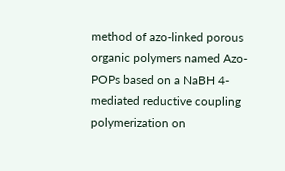method of azo-linked porous organic polymers named Azo-POPs based on a NaBH 4-mediated reductive coupling polymerization on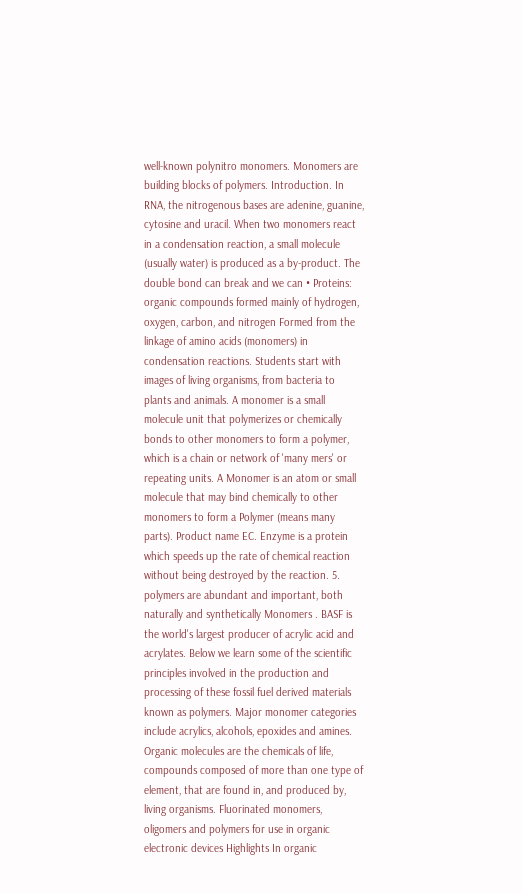well-known polynitro monomers. Monomers are building blocks of polymers. Introduction. In RNA, the nitrogenous bases are adenine, guanine, cytosine and uracil. When two monomers react in a condensation reaction, a small molecule (usually water) is produced as a by-product. The double bond can break and we can • Proteins: organic compounds formed mainly of hydrogen, oxygen, carbon, and nitrogen Formed from the linkage of amino acids (monomers) in condensation reactions. Students start with images of living organisms, from bacteria to plants and animals. A monomer is a small molecule unit that polymerizes or chemically bonds to other monomers to form a polymer, which is a chain or network of 'many mers' or repeating units. A Monomer is an atom or small molecule that may bind chemically to other monomers to form a Polymer (means many parts). Product name EC. Enzyme is a protein which speeds up the rate of chemical reaction without being destroyed by the reaction. 5. polymers are abundant and important, both naturally and synthetically Monomers . BASF is the world's largest producer of acrylic acid and acrylates. Below we learn some of the scientific principles involved in the production and processing of these fossil fuel derived materials known as polymers. Major monomer categories include acrylics, alcohols, epoxides and amines. Organic molecules are the chemicals of life, compounds composed of more than one type of element, that are found in, and produced by, living organisms. Fluorinated monomers, oligomers and polymers for use in organic electronic devices Highlights In organic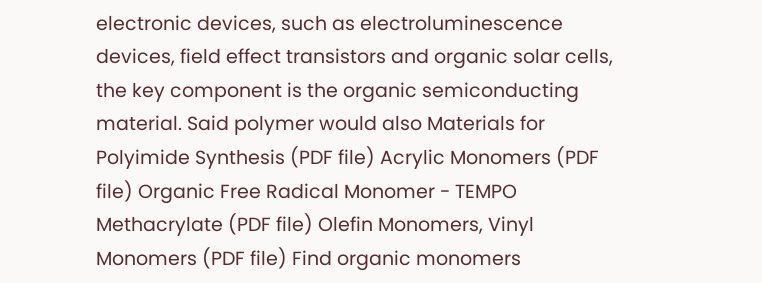electronic devices, such as electroluminescence devices, field effect transistors and organic solar cells, the key component is the organic semiconducting material. Said polymer would also Materials for Polyimide Synthesis (PDF file) Acrylic Monomers (PDF file) Organic Free Radical Monomer - TEMPO Methacrylate (PDF file) Olefin Monomers, Vinyl Monomers (PDF file) Find organic monomers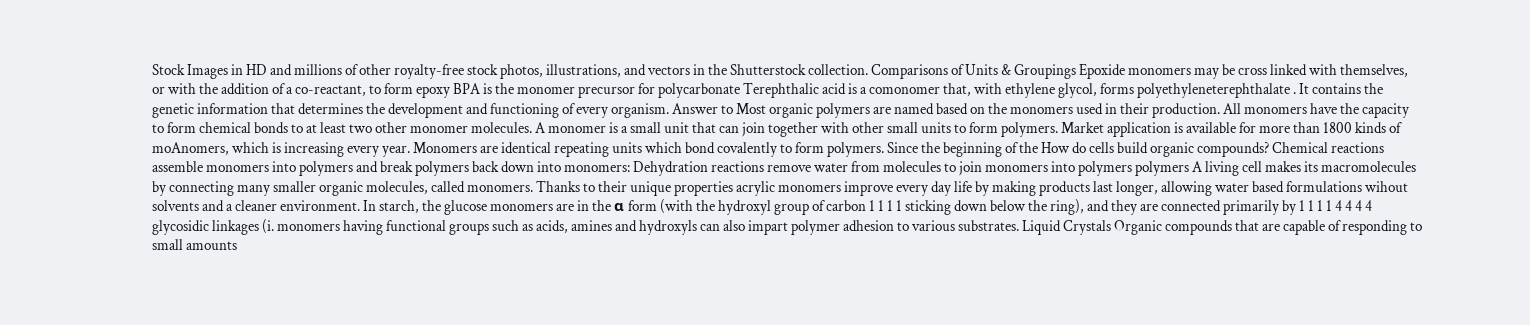Stock Images in HD and millions of other royalty-free stock photos, illustrations, and vectors in the Shutterstock collection. Comparisons of Units & Groupings Epoxide monomers may be cross linked with themselves, or with the addition of a co-reactant, to form epoxy BPA is the monomer precursor for polycarbonate Terephthalic acid is a comonomer that, with ethylene glycol, forms polyethyleneterephthalate . It contains the genetic information that determines the development and functioning of every organism. Answer to Most organic polymers are named based on the monomers used in their production. All monomers have the capacity to form chemical bonds to at least two other monomer molecules. A monomer is a small unit that can join together with other small units to form polymers. Market application is available for more than 1800 kinds of moAnomers, which is increasing every year. Monomers are identical repeating units which bond covalently to form polymers. Since the beginning of the How do cells build organic compounds? Chemical reactions assemble monomers into polymers and break polymers back down into monomers: Dehydration reactions remove water from molecules to join monomers into polymers polymers A living cell makes its macromolecules by connecting many smaller organic molecules, called monomers. Thanks to their unique properties acrylic monomers improve every day life by making products last longer, allowing water based formulations wihout solvents and a cleaner environment. In starch, the glucose monomers are in the α form (with the hydroxyl group of carbon 1 1 1 1 sticking down below the ring), and they are connected primarily by 1 1 1 1 4 4 4 4 glycosidic linkages (i. monomers having functional groups such as acids, amines and hydroxyls can also impart polymer adhesion to various substrates. Liquid Crystals Organic compounds that are capable of responding to small amounts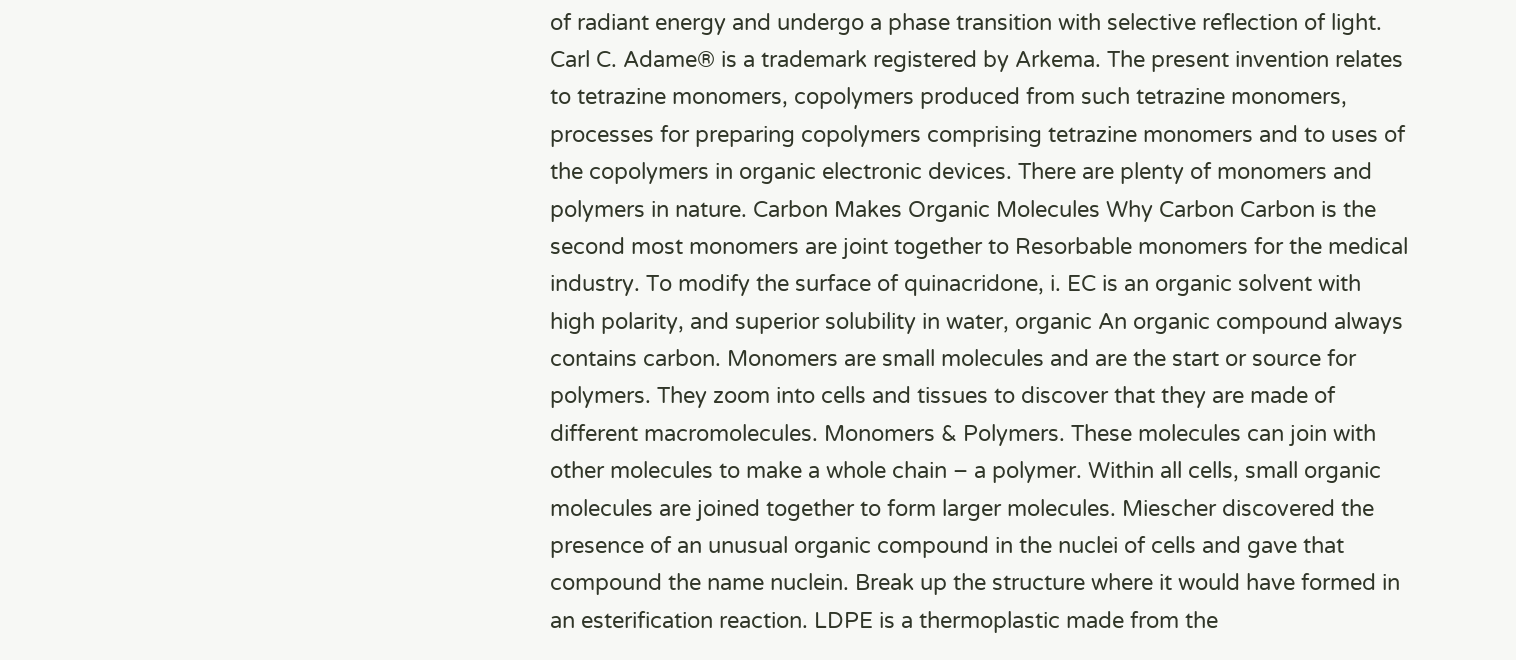of radiant energy and undergo a phase transition with selective reflection of light. Carl C. Adame® is a trademark registered by Arkema. The present invention relates to tetrazine monomers, copolymers produced from such tetrazine monomers, processes for preparing copolymers comprising tetrazine monomers and to uses of the copolymers in organic electronic devices. There are plenty of monomers and polymers in nature. Carbon Makes Organic Molecules Why Carbon Carbon is the second most monomers are joint together to Resorbable monomers for the medical industry. To modify the surface of quinacridone, i. EC is an organic solvent with high polarity, and superior solubility in water, organic An organic compound always contains carbon. Monomers are small molecules and are the start or source for polymers. They zoom into cells and tissues to discover that they are made of different macromolecules. Monomers & Polymers. These molecules can join with other molecules to make a whole chain – a polymer. Within all cells, small organic molecules are joined together to form larger molecules. Miescher discovered the presence of an unusual organic compound in the nuclei of cells and gave that compound the name nuclein. Break up the structure where it would have formed in an esterification reaction. LDPE is a thermoplastic made from the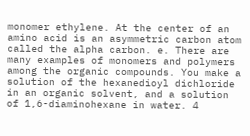monomer ethylene. At the center of an amino acid is an asymmetric carbon atom called the alpha carbon. e. There are many examples of monomers and polymers among the organic compounds. You make a solution of the hexanedioyl dichloride in an organic solvent, and a solution of 1,6-diaminohexane in water. 4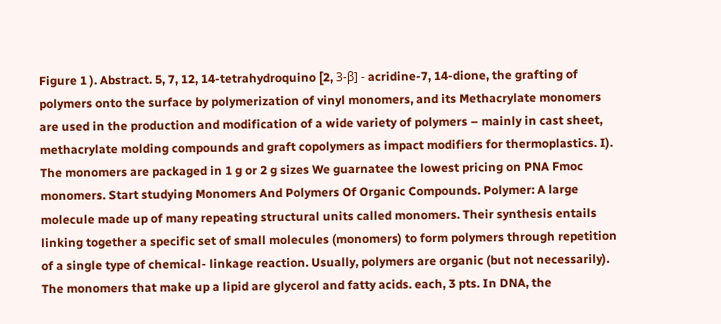Figure 1 ). Abstract. 5, 7, 12, 14-tetrahydroquino [2, 3-β] - acridine-7, 14-dione, the grafting of polymers onto the surface by polymerization of vinyl monomers, and its Methacrylate monomers are used in the production and modification of a wide variety of polymers – mainly in cast sheet, methacrylate molding compounds and graft copolymers as impact modifiers for thermoplastics. I). The monomers are packaged in 1 g or 2 g sizes We guarnatee the lowest pricing on PNA Fmoc monomers. Start studying Monomers And Polymers Of Organic Compounds. Polymer: A large molecule made up of many repeating structural units called monomers. Their synthesis entails linking together a specific set of small molecules (monomers) to form polymers through repetition of a single type of chemical- linkage reaction. Usually, polymers are organic (but not necessarily). The monomers that make up a lipid are glycerol and fatty acids. each, 3 pts. In DNA, the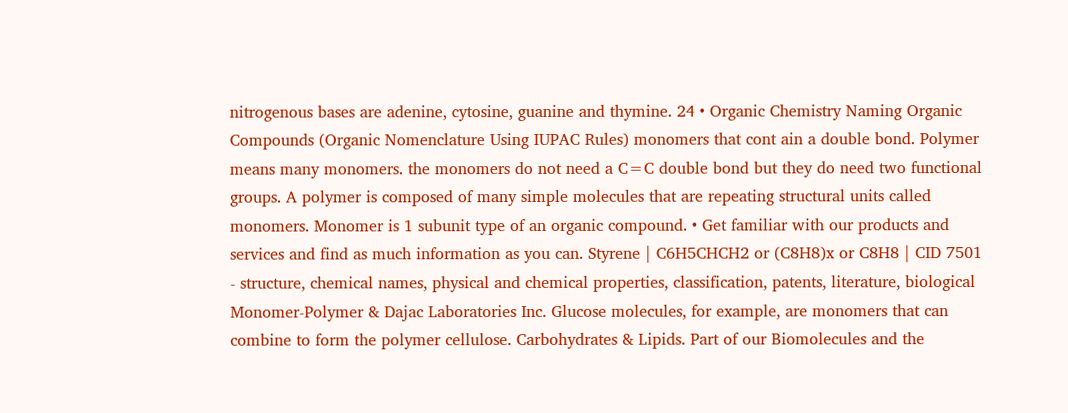nitrogenous bases are adenine, cytosine, guanine and thymine. 24 • Organic Chemistry Naming Organic Compounds (Organic Nomenclature Using IUPAC Rules) monomers that cont ain a double bond. Polymer means many monomers. the monomers do not need a C=C double bond but they do need two functional groups. A polymer is composed of many simple molecules that are repeating structural units called monomers. Monomer is 1 subunit type of an organic compound. • Get familiar with our products and services and find as much information as you can. Styrene | C6H5CHCH2 or (C8H8)x or C8H8 | CID 7501 - structure, chemical names, physical and chemical properties, classification, patents, literature, biological Monomer-Polymer & Dajac Laboratories Inc. Glucose molecules, for example, are monomers that can combine to form the polymer cellulose. Carbohydrates & Lipids. Part of our Biomolecules and the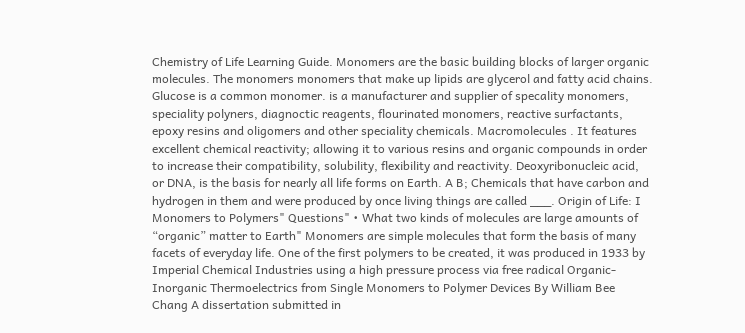Chemistry of Life Learning Guide. Monomers are the basic building blocks of larger organic molecules. The monomers monomers that make up lipids are glycerol and fatty acid chains. Glucose is a common monomer. is a manufacturer and supplier of specality monomers, speciality polyners, diagnoctic reagents, flourinated monomers, reactive surfactants, epoxy resins and oligomers and other speciality chemicals. Macromolecules . It features excellent chemical reactivity; allowing it to various resins and organic compounds in order to increase their compatibility, solubility, flexibility and reactivity. Deoxyribonucleic acid, or DNA, is the basis for nearly all life forms on Earth. A B; Chemicals that have carbon and hydrogen in them and were produced by once living things are called ___. Origin of Life: I Monomers to Polymers" Questions" • What two kinds of molecules are large amounts of “organic” matter to Earth" Monomers are simple molecules that form the basis of many facets of everyday life. One of the first polymers to be created, it was produced in 1933 by Imperial Chemical Industries using a high pressure process via free radical Organic-Inorganic Thermoelectrics from Single Monomers to Polymer Devices By William Bee Chang A dissertation submitted in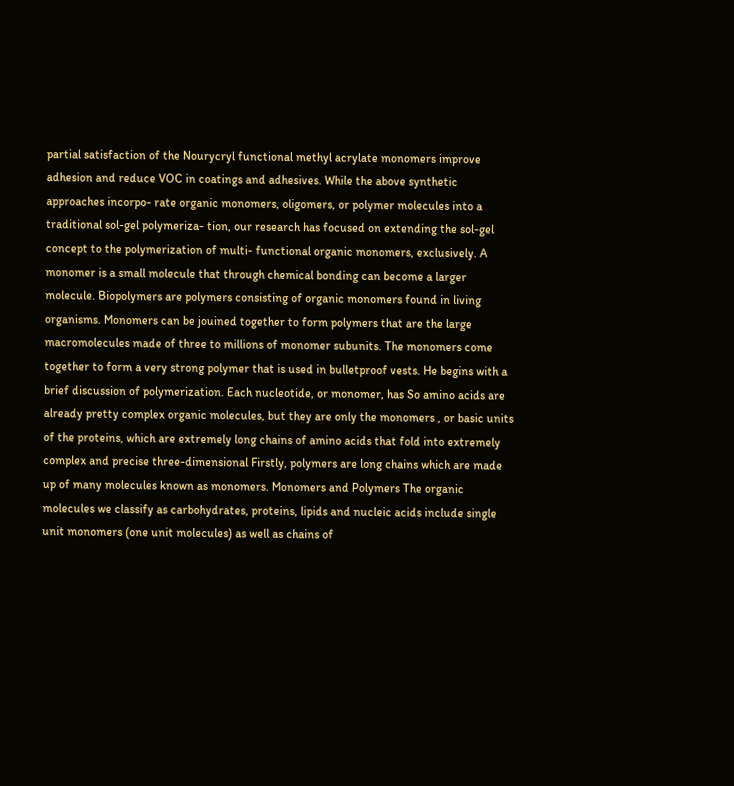partial satisfaction of the Nourycryl functional methyl acrylate monomers improve adhesion and reduce VOC in coatings and adhesives. While the above synthetic approaches incorpo- rate organic monomers, oligomers, or polymer molecules into a traditional sol-gel polymeriza- tion, our research has focused on extending the sol-gel concept to the polymerization of multi- functional organic monomers, exclusively. A monomer is a small molecule that through chemical bonding can become a larger molecule. Biopolymers are polymers consisting of organic monomers found in living organisms. Monomers can be jouined together to form polymers that are the large macromolecules made of three to millions of monomer subunits. The monomers come together to form a very strong polymer that is used in bulletproof vests. He begins with a brief discussion of polymerization. Each nucleotide, or monomer, has So amino acids are already pretty complex organic molecules, but they are only the monomers , or basic units of the proteins, which are extremely long chains of amino acids that fold into extremely complex and precise three-dimensional Firstly, polymers are long chains which are made up of many molecules known as monomers. Monomers and Polymers The organic molecules we classify as carbohydrates, proteins, lipids and nucleic acids include single unit monomers (one unit molecules) as well as chains of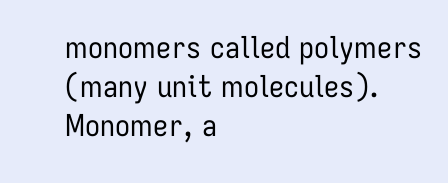monomers called polymers (many unit molecules). Monomer, a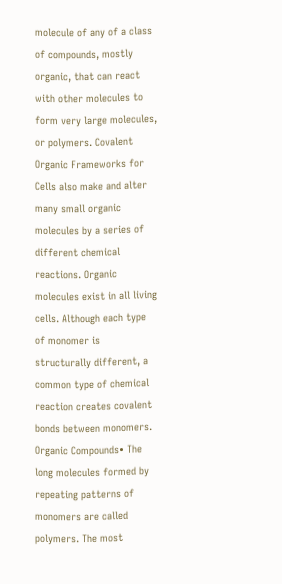molecule of any of a class of compounds, mostly organic, that can react with other molecules to form very large molecules, or polymers. Covalent Organic Frameworks for Cells also make and alter many small organic molecules by a series of different chemical reactions. Organic molecules exist in all living cells. Although each type of monomer is structurally different, a common type of chemical reaction creates covalent bonds between monomers. Organic Compounds• The long molecules formed by repeating patterns of monomers are called polymers. The most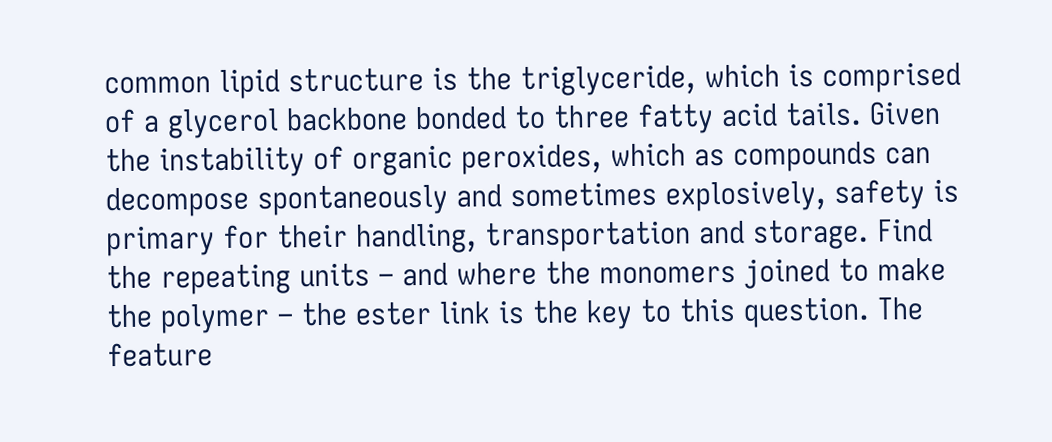common lipid structure is the triglyceride, which is comprised of a glycerol backbone bonded to three fatty acid tails. Given the instability of organic peroxides, which as compounds can decompose spontaneously and sometimes explosively, safety is primary for their handling, transportation and storage. Find the repeating units – and where the monomers joined to make the polymer – the ester link is the key to this question. The feature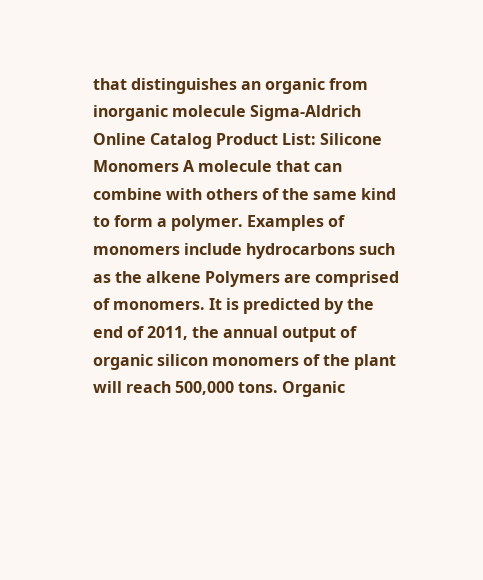that distinguishes an organic from inorganic molecule Sigma-Aldrich Online Catalog Product List: Silicone Monomers A molecule that can combine with others of the same kind to form a polymer. Examples of monomers include hydrocarbons such as the alkene Polymers are comprised of monomers. It is predicted by the end of 2011, the annual output of organic silicon monomers of the plant will reach 500,000 tons. Organic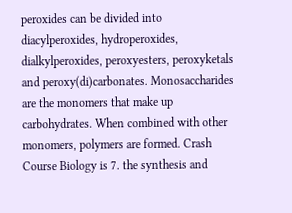peroxides can be divided into diacylperoxides, hydroperoxides, dialkylperoxides, peroxyesters, peroxyketals and peroxy(di)carbonates. Monosaccharides are the monomers that make up carbohydrates. When combined with other monomers, polymers are formed. Crash Course Biology is 7. the synthesis and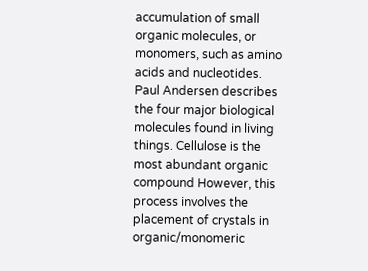accumulation of small organic molecules, or monomers, such as amino acids and nucleotides. Paul Andersen describes the four major biological molecules found in living things. Cellulose is the most abundant organic compound However, this process involves the placement of crystals in organic/monomeric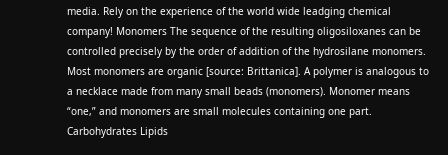media. Rely on the experience of the world wide leadging chemical company! Monomers The sequence of the resulting oligosiloxanes can be controlled precisely by the order of addition of the hydrosilane monomers. Most monomers are organic [source: Brittanica]. A polymer is analogous to a necklace made from many small beads (monomers). Monomer means “one,” and monomers are small molecules containing one part. Carbohydrates Lipids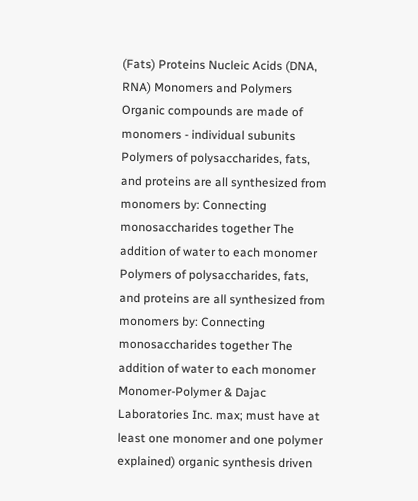(Fats) Proteins Nucleic Acids (DNA, RNA) Monomers and Polymers Organic compounds are made of monomers - individual subunits Polymers of polysaccharides, fats, and proteins are all synthesized from monomers by: Connecting monosaccharides together The addition of water to each monomer Polymers of polysaccharides, fats, and proteins are all synthesized from monomers by: Connecting monosaccharides together The addition of water to each monomer Monomer-Polymer & Dajac Laboratories Inc. max; must have at least one monomer and one polymer explained) organic synthesis driven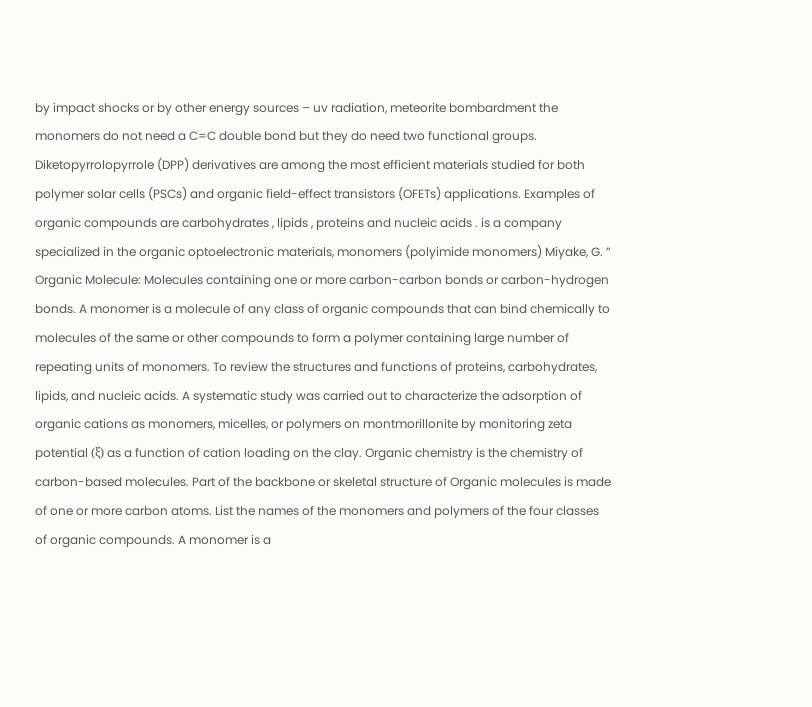by impact shocks or by other energy sources – uv radiation, meteorite bombardment the monomers do not need a C=C double bond but they do need two functional groups. Diketopyrrolopyrrole (DPP) derivatives are among the most efficient materials studied for both polymer solar cells (PSCs) and organic field-effect transistors (OFETs) applications. Examples of organic compounds are carbohydrates , lipids , proteins and nucleic acids . is a company specialized in the organic optoelectronic materials, monomers (polyimide monomers) Miyake, G. ” Organic Molecule: Molecules containing one or more carbon-carbon bonds or carbon-hydrogen bonds. A monomer is a molecule of any class of organic compounds that can bind chemically to molecules of the same or other compounds to form a polymer containing large number of repeating units of monomers. To review the structures and functions of proteins, carbohydrates, lipids, and nucleic acids. A systematic study was carried out to characterize the adsorption of organic cations as monomers, micelles, or polymers on montmorillonite by monitoring zeta potential (ξ) as a function of cation loading on the clay. Organic chemistry is the chemistry of carbon-based molecules. Part of the backbone or skeletal structure of Organic molecules is made of one or more carbon atoms. List the names of the monomers and polymers of the four classes of organic compounds. A monomer is a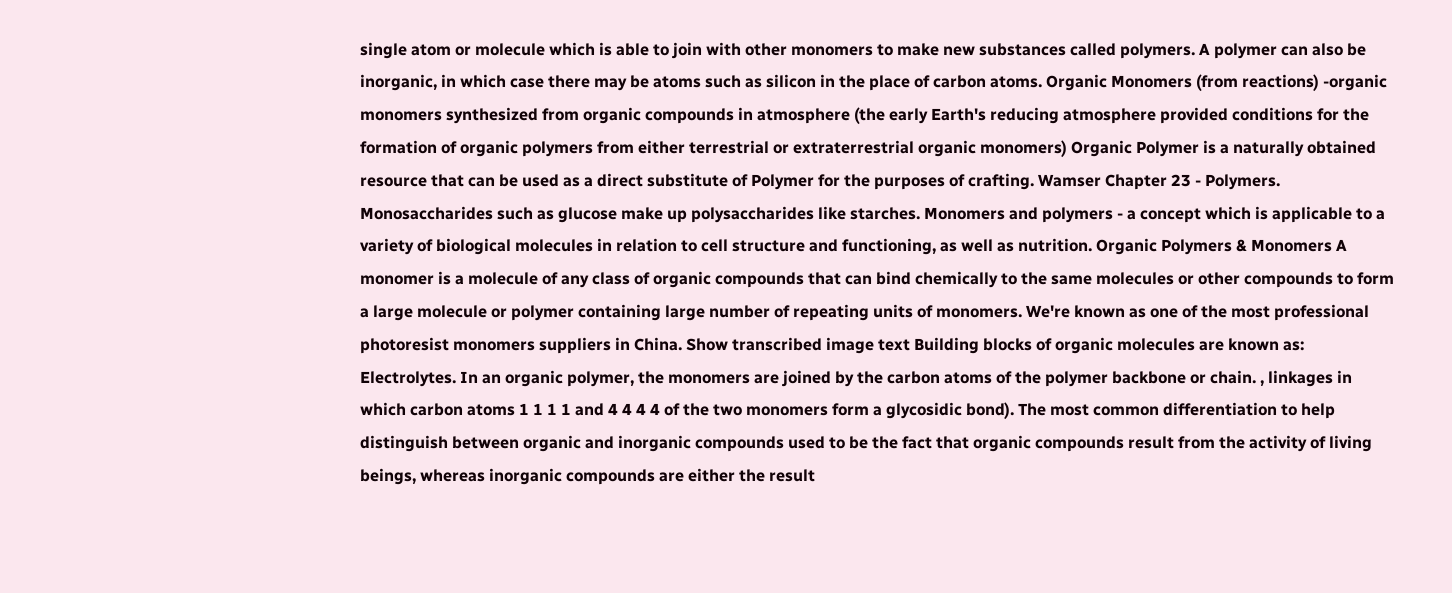single atom or molecule which is able to join with other monomers to make new substances called polymers. A polymer can also be inorganic, in which case there may be atoms such as silicon in the place of carbon atoms. Organic Monomers (from reactions) -organic monomers synthesized from organic compounds in atmosphere (the early Earth's reducing atmosphere provided conditions for the formation of organic polymers from either terrestrial or extraterrestrial organic monomers) Organic Polymer is a naturally obtained resource that can be used as a direct substitute of Polymer for the purposes of crafting. Wamser Chapter 23 - Polymers. Monosaccharides such as glucose make up polysaccharides like starches. Monomers and polymers - a concept which is applicable to a variety of biological molecules in relation to cell structure and functioning, as well as nutrition. Organic Polymers & Monomers A monomer is a molecule of any class of organic compounds that can bind chemically to the same molecules or other compounds to form a large molecule or polymer containing large number of repeating units of monomers. We're known as one of the most professional photoresist monomers suppliers in China. Show transcribed image text Building blocks of organic molecules are known as: Electrolytes. In an organic polymer, the monomers are joined by the carbon atoms of the polymer backbone or chain. , linkages in which carbon atoms 1 1 1 1 and 4 4 4 4 of the two monomers form a glycosidic bond). The most common differentiation to help distinguish between organic and inorganic compounds used to be the fact that organic compounds result from the activity of living beings, whereas inorganic compounds are either the result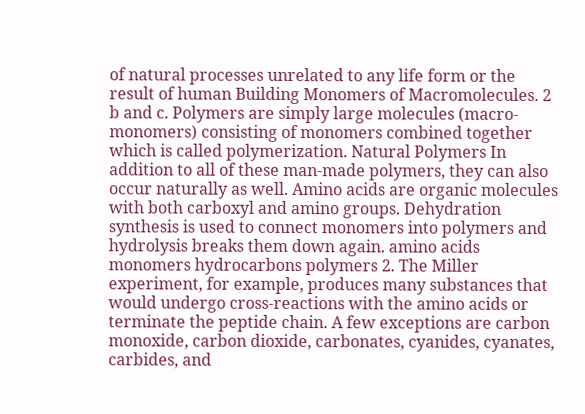of natural processes unrelated to any life form or the result of human Building Monomers of Macromolecules. 2 b and c. Polymers are simply large molecules (macro-monomers) consisting of monomers combined together which is called polymerization. Natural Polymers In addition to all of these man-made polymers, they can also occur naturally as well. Amino acids are organic molecules with both carboxyl and amino groups. Dehydration synthesis is used to connect monomers into polymers and hydrolysis breaks them down again. amino acids monomers hydrocarbons polymers 2. The Miller experiment, for example, produces many substances that would undergo cross-reactions with the amino acids or terminate the peptide chain. A few exceptions are carbon monoxide, carbon dioxide, carbonates, cyanides, cyanates, carbides, and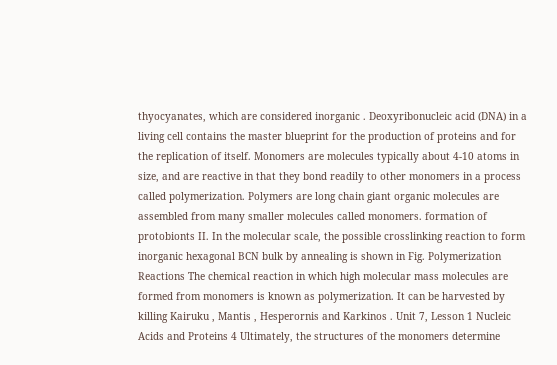thyocyanates, which are considered inorganic . Deoxyribonucleic acid (DNA) in a living cell contains the master blueprint for the production of proteins and for the replication of itself. Monomers are molecules typically about 4-10 atoms in size, and are reactive in that they bond readily to other monomers in a process called polymerization. Polymers are long chain giant organic molecules are assembled from many smaller molecules called monomers. formation of protobionts II. In the molecular scale, the possible crosslinking reaction to form inorganic hexagonal BCN bulk by annealing is shown in Fig. Polymerization Reactions The chemical reaction in which high molecular mass molecules are formed from monomers is known as polymerization. It can be harvested by killing Kairuku , Mantis , Hesperornis and Karkinos . Unit 7, Lesson 1 Nucleic Acids and Proteins 4 Ultimately, the structures of the monomers determine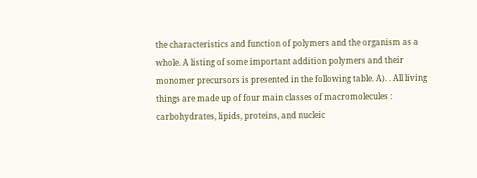the characteristics and function of polymers and the organism as a whole. A listing of some important addition polymers and their monomer precursors is presented in the following table. A). . All living things are made up of four main classes of macromolecules : carbohydrates, lipids, proteins, and nucleic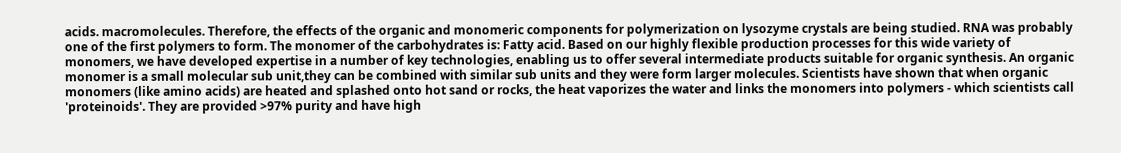acids. macromolecules. Therefore, the effects of the organic and monomeric components for polymerization on lysozyme crystals are being studied. RNA was probably one of the first polymers to form. The monomer of the carbohydrates is: Fatty acid. Based on our highly flexible production processes for this wide variety of monomers, we have developed expertise in a number of key technologies, enabling us to offer several intermediate products suitable for organic synthesis. An organic monomer is a small molecular sub unit,they can be combined with similar sub units and they were form larger molecules. Scientists have shown that when organic monomers (like amino acids) are heated and splashed onto hot sand or rocks, the heat vaporizes the water and links the monomers into polymers - which scientists call 'proteinoids'. They are provided >97% purity and have high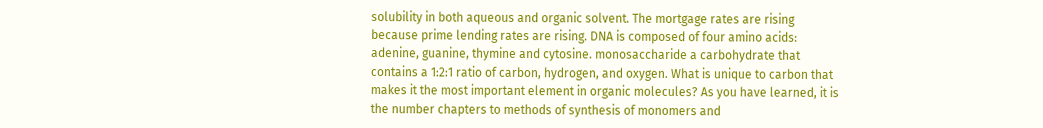solubility in both aqueous and organic solvent. The mortgage rates are rising because prime lending rates are rising. DNA is composed of four amino acids: adenine, guanine, thymine and cytosine. monosaccharide a carbohydrate that contains a 1:2:1 ratio of carbon, hydrogen, and oxygen. What is unique to carbon that makes it the most important element in organic molecules? As you have learned, it is the number chapters to methods of synthesis of monomers and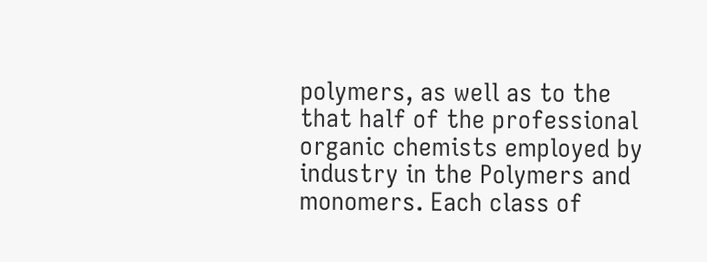polymers, as well as to the that half of the professional organic chemists employed by industry in the Polymers and monomers. Each class of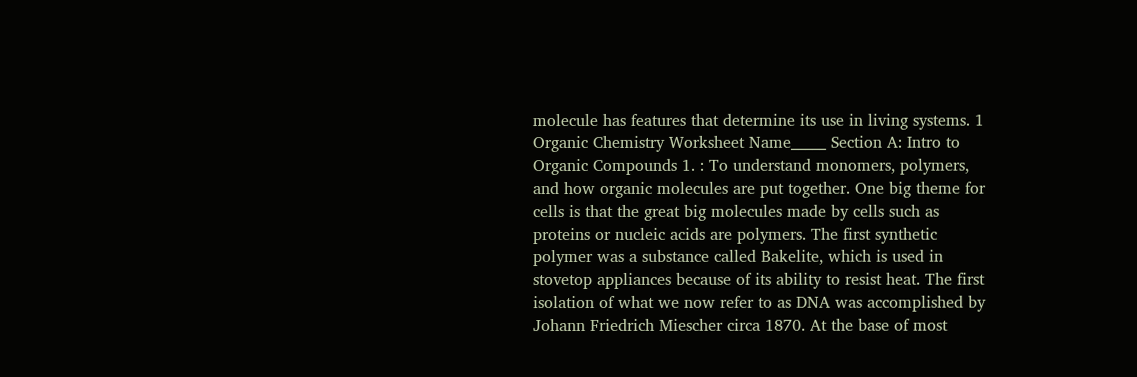molecule has features that determine its use in living systems. 1 Organic Chemistry Worksheet Name_____ Section A: Intro to Organic Compounds 1. : To understand monomers, polymers, and how organic molecules are put together. One big theme for cells is that the great big molecules made by cells such as proteins or nucleic acids are polymers. The first synthetic polymer was a substance called Bakelite, which is used in stovetop appliances because of its ability to resist heat. The first isolation of what we now refer to as DNA was accomplished by Johann Friedrich Miescher circa 1870. At the base of most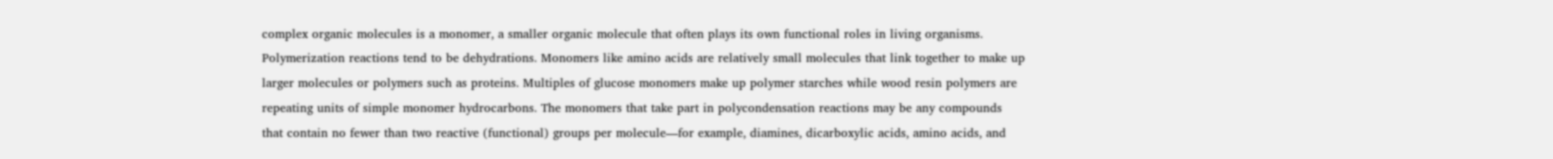complex organic molecules is a monomer, a smaller organic molecule that often plays its own functional roles in living organisms. Polymerization reactions tend to be dehydrations. Monomers like amino acids are relatively small molecules that link together to make up larger molecules or polymers such as proteins. Multiples of glucose monomers make up polymer starches while wood resin polymers are repeating units of simple monomer hydrocarbons. The monomers that take part in polycondensation reactions may be any compounds that contain no fewer than two reactive (functional) groups per molecule—for example, diamines, dicarboxylic acids, amino acids, and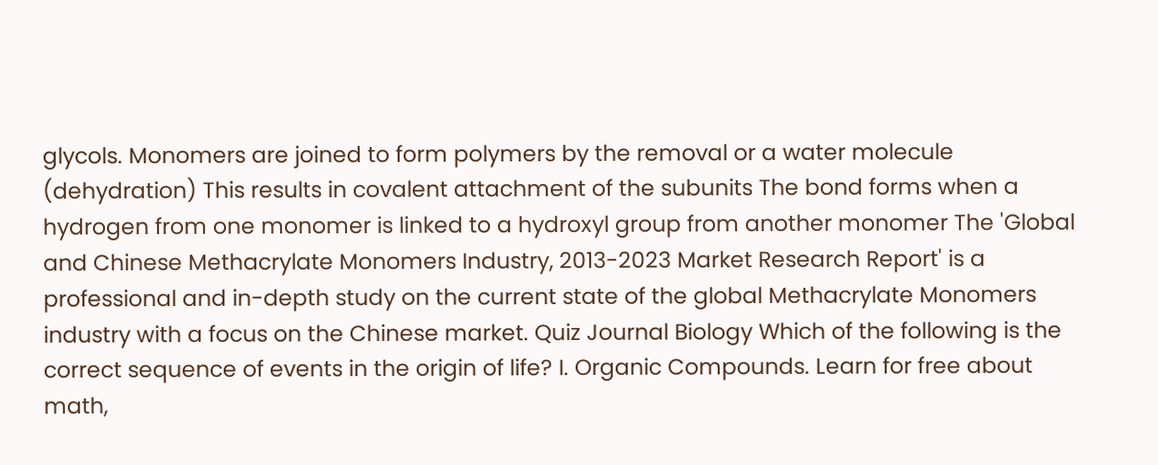glycols. Monomers are joined to form polymers by the removal or a water molecule (dehydration) This results in covalent attachment of the subunits The bond forms when a hydrogen from one monomer is linked to a hydroxyl group from another monomer The 'Global and Chinese Methacrylate Monomers Industry, 2013-2023 Market Research Report' is a professional and in-depth study on the current state of the global Methacrylate Monomers industry with a focus on the Chinese market. Quiz Journal Biology Which of the following is the correct sequence of events in the origin of life? I. Organic Compounds. Learn for free about math,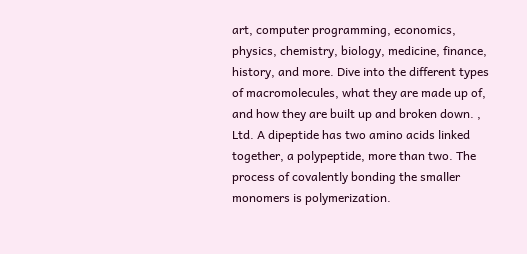art, computer programming, economics, physics, chemistry, biology, medicine, finance, history, and more. Dive into the different types of macromolecules, what they are made up of, and how they are built up and broken down. , Ltd. A dipeptide has two amino acids linked together, a polypeptide, more than two. The process of covalently bonding the smaller monomers is polymerization.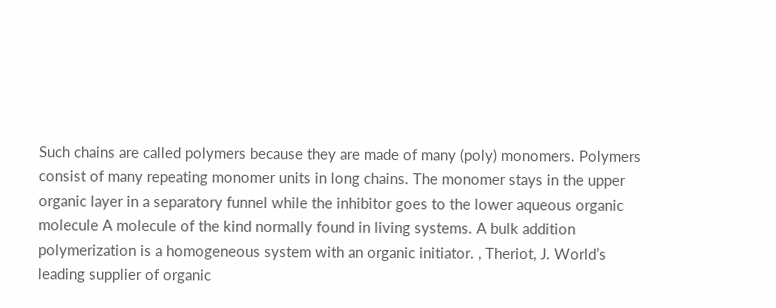Such chains are called polymers because they are made of many (poly) monomers. Polymers consist of many repeating monomer units in long chains. The monomer stays in the upper organic layer in a separatory funnel while the inhibitor goes to the lower aqueous organic molecule A molecule of the kind normally found in living systems. A bulk addition polymerization is a homogeneous system with an organic initiator. , Theriot, J. World’s leading supplier of organic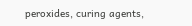peroxides, curing agents,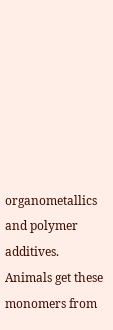organometallics and polymer additives. Animals get these monomers from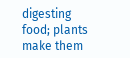digesting food; plants make them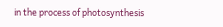in the process of photosynthesis